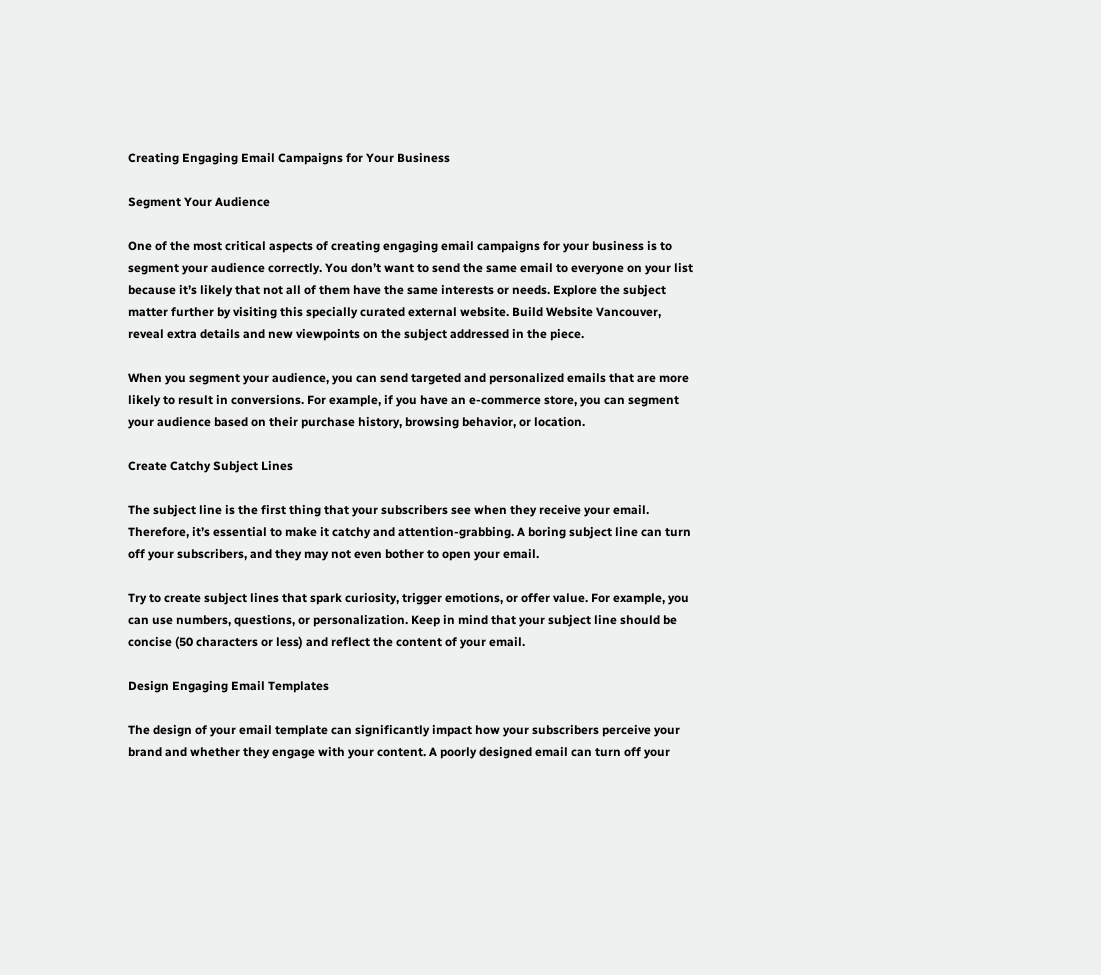Creating Engaging Email Campaigns for Your Business

Segment Your Audience

One of the most critical aspects of creating engaging email campaigns for your business is to segment your audience correctly. You don’t want to send the same email to everyone on your list because it’s likely that not all of them have the same interests or needs. Explore the subject matter further by visiting this specially curated external website. Build Website Vancouver, reveal extra details and new viewpoints on the subject addressed in the piece.

When you segment your audience, you can send targeted and personalized emails that are more likely to result in conversions. For example, if you have an e-commerce store, you can segment your audience based on their purchase history, browsing behavior, or location.

Create Catchy Subject Lines

The subject line is the first thing that your subscribers see when they receive your email. Therefore, it’s essential to make it catchy and attention-grabbing. A boring subject line can turn off your subscribers, and they may not even bother to open your email.

Try to create subject lines that spark curiosity, trigger emotions, or offer value. For example, you can use numbers, questions, or personalization. Keep in mind that your subject line should be concise (50 characters or less) and reflect the content of your email.

Design Engaging Email Templates

The design of your email template can significantly impact how your subscribers perceive your brand and whether they engage with your content. A poorly designed email can turn off your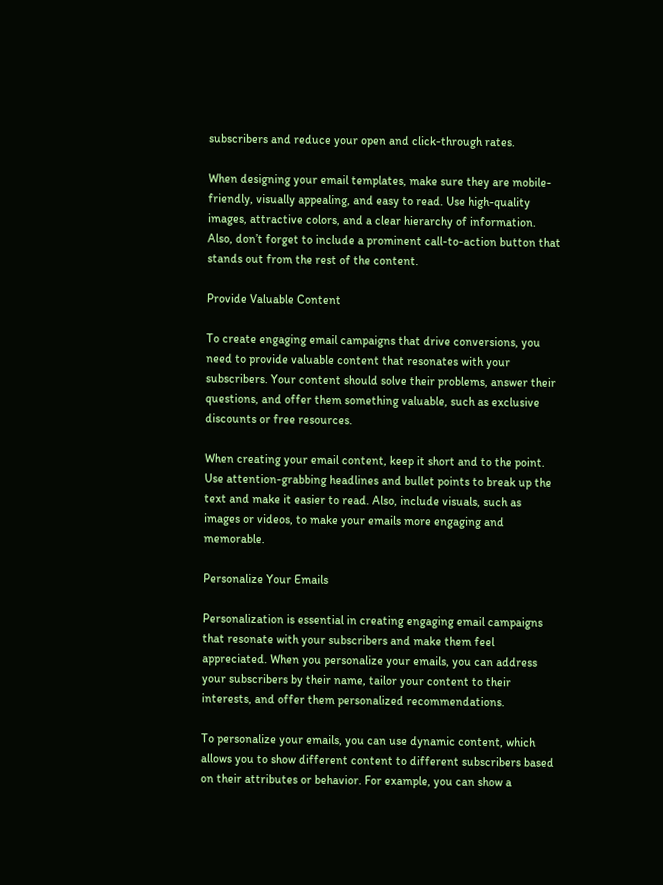subscribers and reduce your open and click-through rates.

When designing your email templates, make sure they are mobile-friendly, visually appealing, and easy to read. Use high-quality images, attractive colors, and a clear hierarchy of information. Also, don’t forget to include a prominent call-to-action button that stands out from the rest of the content.

Provide Valuable Content

To create engaging email campaigns that drive conversions, you need to provide valuable content that resonates with your subscribers. Your content should solve their problems, answer their questions, and offer them something valuable, such as exclusive discounts or free resources.

When creating your email content, keep it short and to the point. Use attention-grabbing headlines and bullet points to break up the text and make it easier to read. Also, include visuals, such as images or videos, to make your emails more engaging and memorable.

Personalize Your Emails

Personalization is essential in creating engaging email campaigns that resonate with your subscribers and make them feel appreciated. When you personalize your emails, you can address your subscribers by their name, tailor your content to their interests, and offer them personalized recommendations.

To personalize your emails, you can use dynamic content, which allows you to show different content to different subscribers based on their attributes or behavior. For example, you can show a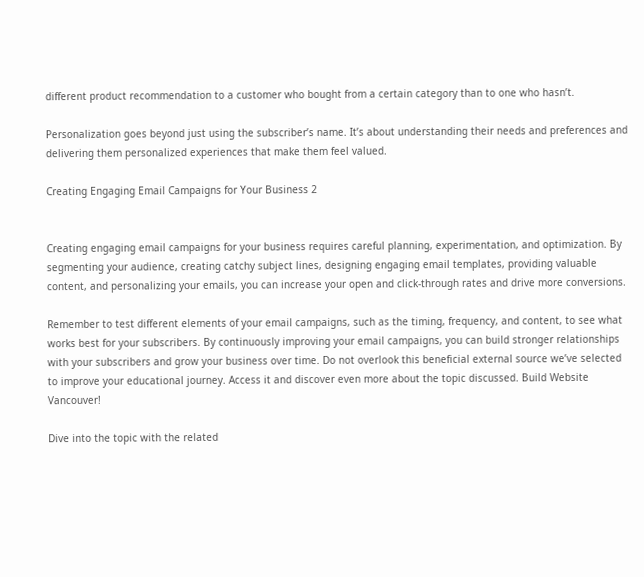different product recommendation to a customer who bought from a certain category than to one who hasn’t.

Personalization goes beyond just using the subscriber’s name. It’s about understanding their needs and preferences and delivering them personalized experiences that make them feel valued.

Creating Engaging Email Campaigns for Your Business 2


Creating engaging email campaigns for your business requires careful planning, experimentation, and optimization. By segmenting your audience, creating catchy subject lines, designing engaging email templates, providing valuable content, and personalizing your emails, you can increase your open and click-through rates and drive more conversions.

Remember to test different elements of your email campaigns, such as the timing, frequency, and content, to see what works best for your subscribers. By continuously improving your email campaigns, you can build stronger relationships with your subscribers and grow your business over time. Do not overlook this beneficial external source we’ve selected to improve your educational journey. Access it and discover even more about the topic discussed. Build Website Vancouver!

Dive into the topic with the related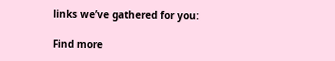links we’ve gathered for you:

Find more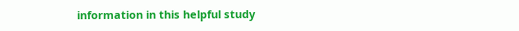information in this helpful study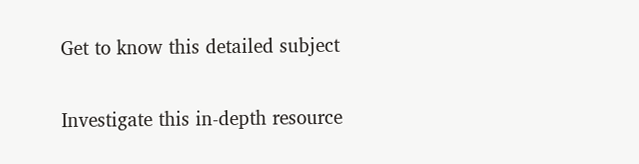Get to know this detailed subject

Investigate this in-depth resource